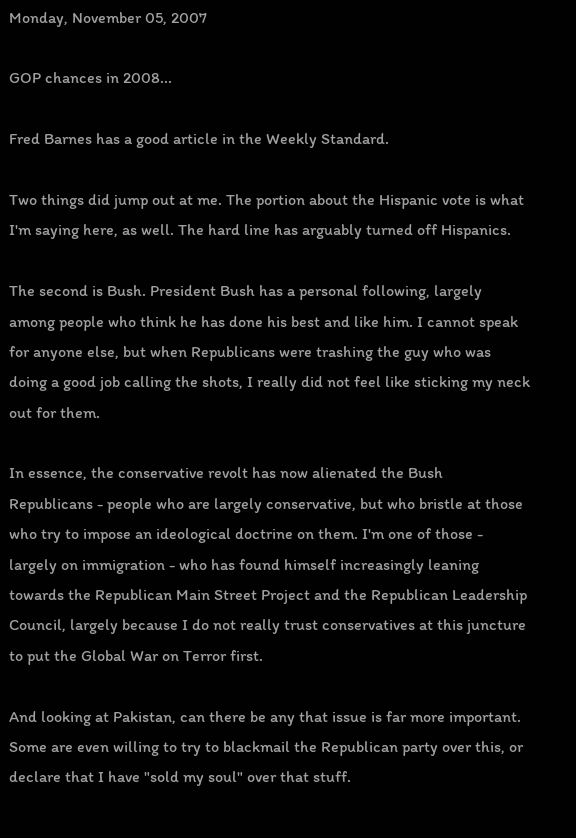Monday, November 05, 2007

GOP chances in 2008...

Fred Barnes has a good article in the Weekly Standard.

Two things did jump out at me. The portion about the Hispanic vote is what I'm saying here, as well. The hard line has arguably turned off Hispanics.

The second is Bush. President Bush has a personal following, largely among people who think he has done his best and like him. I cannot speak for anyone else, but when Republicans were trashing the guy who was doing a good job calling the shots, I really did not feel like sticking my neck out for them.

In essence, the conservative revolt has now alienated the Bush Republicans - people who are largely conservative, but who bristle at those who try to impose an ideological doctrine on them. I'm one of those - largely on immigration - who has found himself increasingly leaning towards the Republican Main Street Project and the Republican Leadership Council, largely because I do not really trust conservatives at this juncture to put the Global War on Terror first.

And looking at Pakistan, can there be any that issue is far more important. Some are even willing to try to blackmail the Republican party over this, or declare that I have "sold my soul" over that stuff.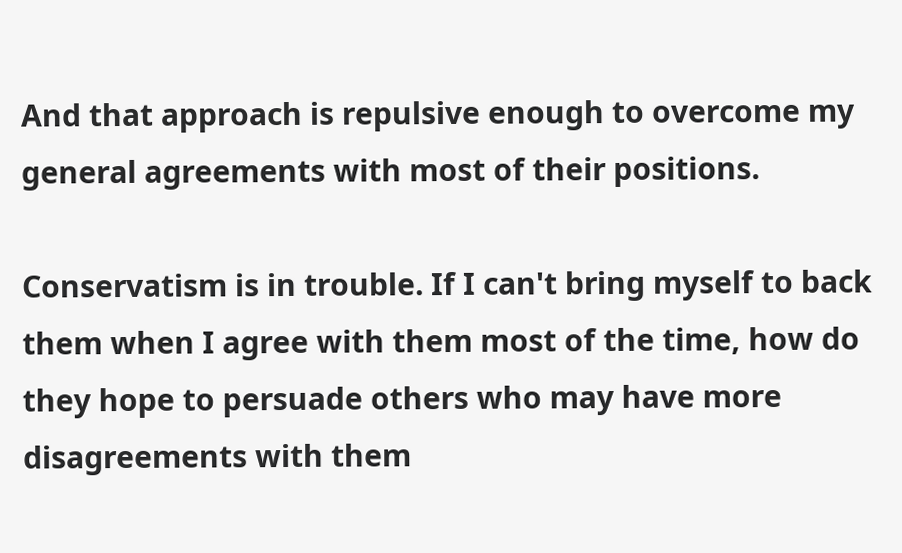And that approach is repulsive enough to overcome my general agreements with most of their positions.

Conservatism is in trouble. If I can't bring myself to back them when I agree with them most of the time, how do they hope to persuade others who may have more disagreements with them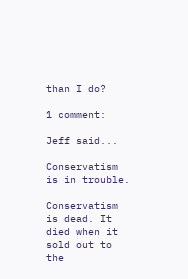than I do?

1 comment:

Jeff said...

Conservatism is in trouble.

Conservatism is dead. It died when it sold out to the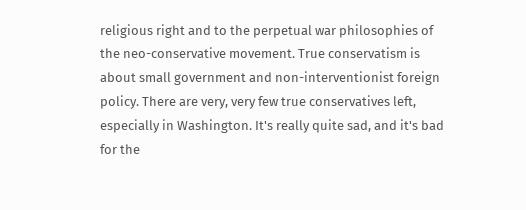religious right and to the perpetual war philosophies of the neo-conservative movement. True conservatism is about small government and non-interventionist foreign policy. There are very, very few true conservatives left, especially in Washington. It's really quite sad, and it's bad for the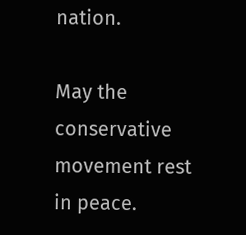nation.

May the conservative movement rest in peace.